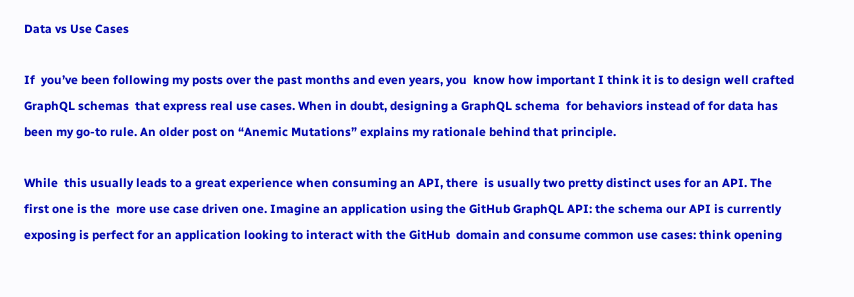Data vs Use Cases

If  you’ve been following my posts over the past months and even years, you  know how important I think it is to design well crafted GraphQL schemas  that express real use cases. When in doubt, designing a GraphQL schema  for behaviors instead of for data has been my go-to rule. An older post on “Anemic Mutations” explains my rationale behind that principle.

While  this usually leads to a great experience when consuming an API, there  is usually two pretty distinct uses for an API. The first one is the  more use case driven one. Imagine an application using the GitHub GraphQL API: the schema our API is currently exposing is perfect for an application looking to interact with the GitHub  domain and consume common use cases: think opening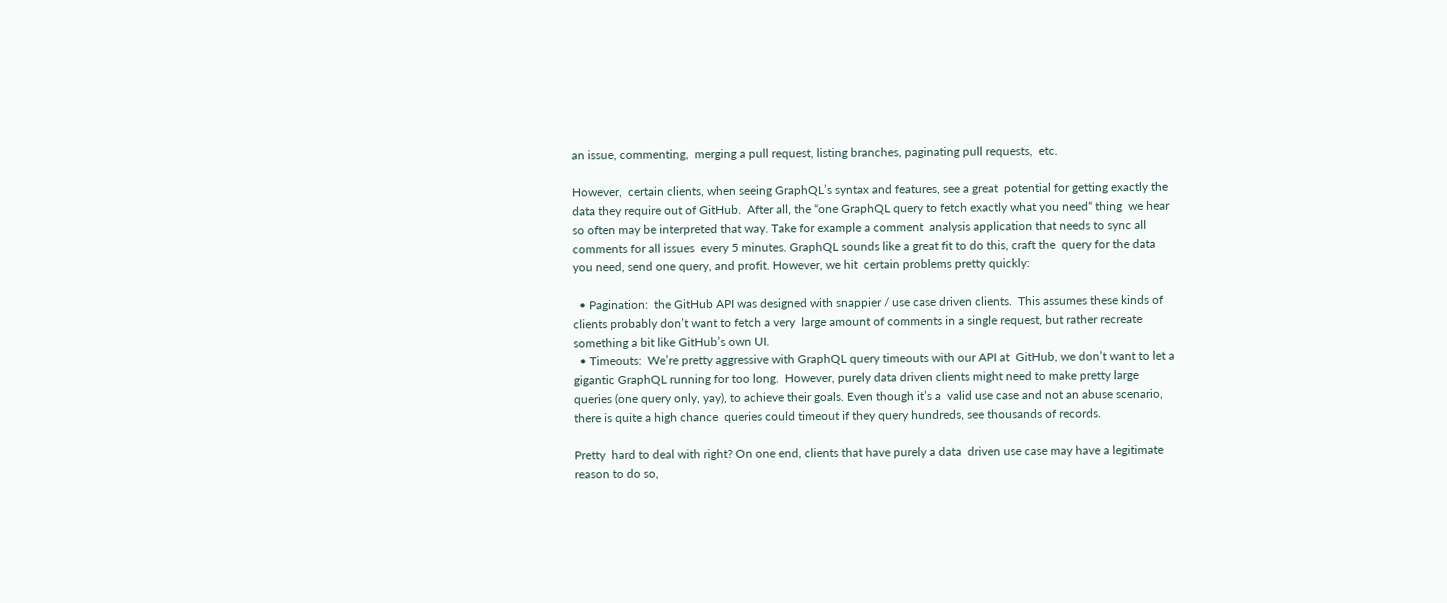an issue, commenting,  merging a pull request, listing branches, paginating pull requests,  etc.

However,  certain clients, when seeing GraphQL’s syntax and features, see a great  potential for getting exactly the data they require out of GitHub.  After all, the “one GraphQL query to fetch exactly what you need“ thing  we hear so often may be interpreted that way. Take for example a comment  analysis application that needs to sync all comments for all issues  every 5 minutes. GraphQL sounds like a great fit to do this, craft the  query for the data you need, send one query, and profit. However, we hit  certain problems pretty quickly:

  • Pagination:  the GitHub API was designed with snappier / use case driven clients.  This assumes these kinds of clients probably don’t want to fetch a very  large amount of comments in a single request, but rather recreate  something a bit like GitHub’s own UI.
  • Timeouts:  We’re pretty aggressive with GraphQL query timeouts with our API at  GitHub, we don’t want to let a gigantic GraphQL running for too long.  However, purely data driven clients might need to make pretty large  queries (one query only, yay), to achieve their goals. Even though it’s a  valid use case and not an abuse scenario, there is quite a high chance  queries could timeout if they query hundreds, see thousands of records.

Pretty  hard to deal with right? On one end, clients that have purely a data  driven use case may have a legitimate reason to do so,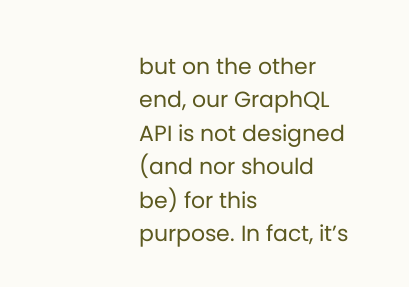but on the other  end, our GraphQL API is not designed (and nor should be) for this  purpose. In fact, it’s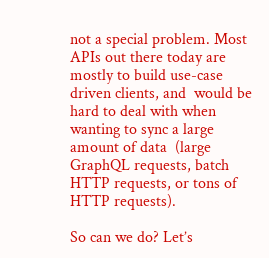not a special problem. Most  APIs out there today are mostly to build use-case driven clients, and  would be hard to deal with when wanting to sync a large amount of data  (large GraphQL requests, batch HTTP requests, or tons of HTTP requests).

So can we do? Let’s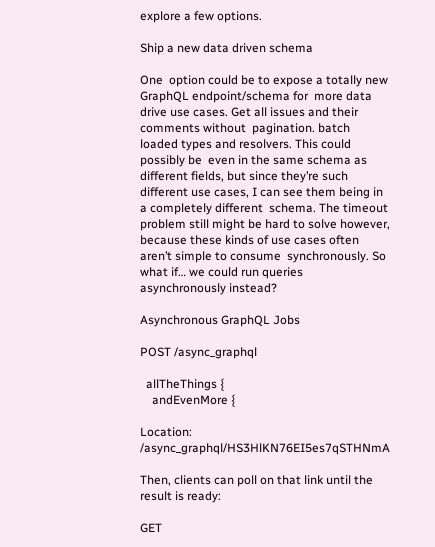explore a few options.

Ship a new data driven schema

One  option could be to expose a totally new GraphQL endpoint/schema for  more data drive use cases. Get all issues and their comments without  pagination. batch loaded types and resolvers. This could possibly be  even in the same schema as different fields, but since they’re such  different use cases, I can see them being in a completely different  schema. The timeout problem still might be hard to solve however,  because these kinds of use cases often aren’t simple to consume  synchronously. So what if… we could run queries asynchronously instead?

Asynchronous GraphQL Jobs

POST /async_graphql

  allTheThings {
    andEvenMore {

Location: /async_graphql/HS3HlKN76EI5es7qSTHNmA

Then, clients can poll on that link until the result is ready:

GET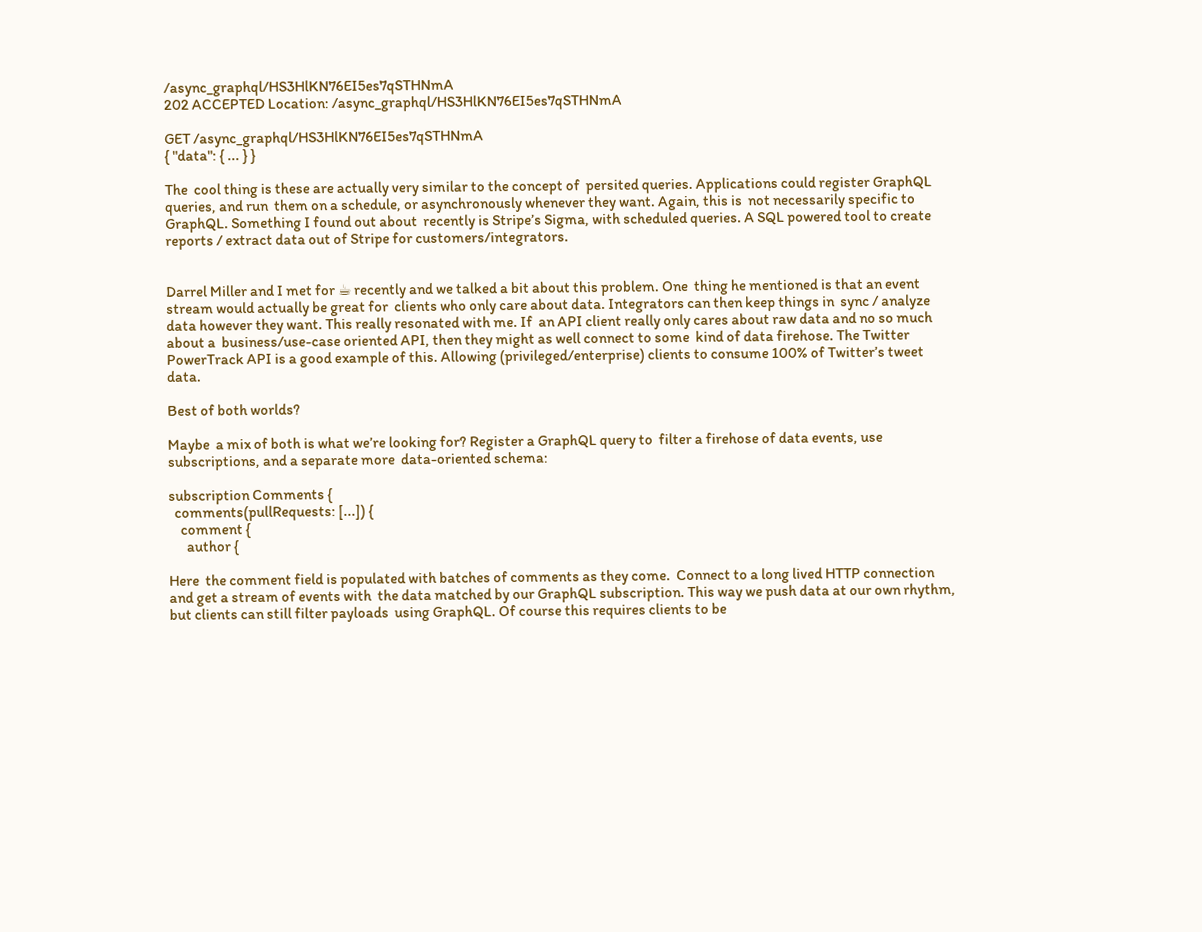/async_graphql/HS3HlKN76EI5es7qSTHNmA
202 ACCEPTED Location: /async_graphql/HS3HlKN76EI5es7qSTHNmA

GET /async_graphql/HS3HlKN76EI5es7qSTHNmA
{ "data": { ... } }

The  cool thing is these are actually very similar to the concept of  persited queries. Applications could register GraphQL queries, and run  them on a schedule, or asynchronously whenever they want. Again, this is  not necessarily specific to GraphQL. Something I found out about  recently is Stripe’s Sigma, with scheduled queries. A SQL powered tool to create reports / extract data out of Stripe for customers/integrators.


Darrel Miller and I met for ☕ recently and we talked a bit about this problem. One  thing he mentioned is that an event stream would actually be great for  clients who only care about data. Integrators can then keep things in  sync / analyze data however they want. This really resonated with me. If  an API client really only cares about raw data and no so much about a  business/use-case oriented API, then they might as well connect to some  kind of data firehose. The Twitter PowerTrack API is a good example of this. Allowing (privileged/enterprise) clients to consume 100% of Twitter’s tweet data.

Best of both worlds?

Maybe  a mix of both is what we’re looking for? Register a GraphQL query to  filter a firehose of data events, use subscriptions, and a separate more  data-oriented schema:

subscription Comments {
  comments(pullRequests: [...]) {
    comment {
      author {

Here  the comment field is populated with batches of comments as they come.  Connect to a long lived HTTP connection and get a stream of events with  the data matched by our GraphQL subscription. This way we push data at our own rhythm, but clients can still filter payloads  using GraphQL. Of course this requires clients to be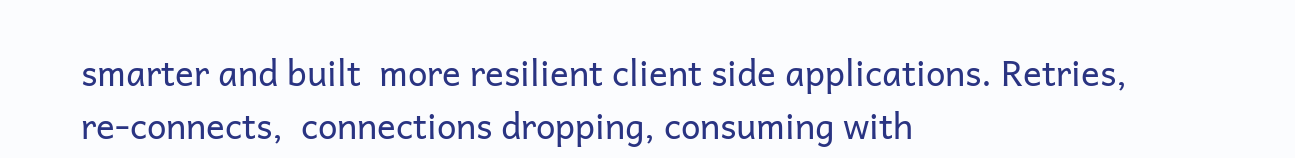smarter and built  more resilient client side applications. Retries, re-connects,  connections dropping, consuming with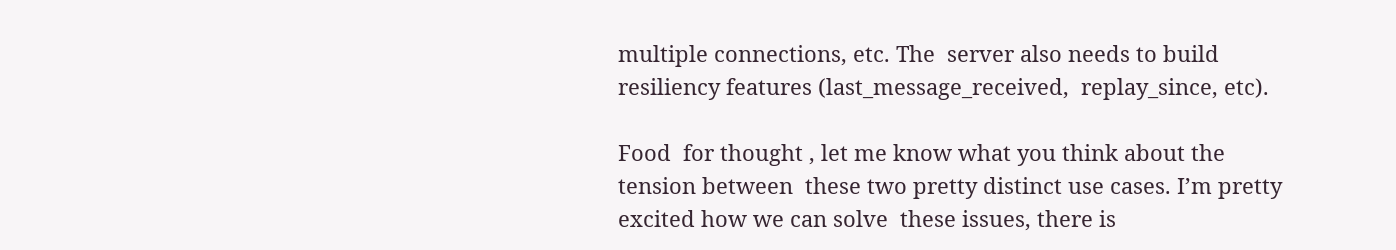multiple connections, etc. The  server also needs to build resiliency features (last_message_received,  replay_since, etc).

Food  for thought , let me know what you think about the tension between  these two pretty distinct use cases. I’m pretty excited how we can solve  these issues, there is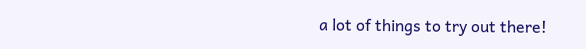a lot of things to try out there!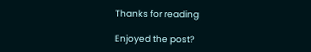Thanks for reading

Enjoyed the post?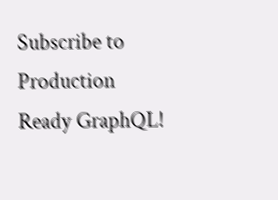Subscribe to Production Ready GraphQL!